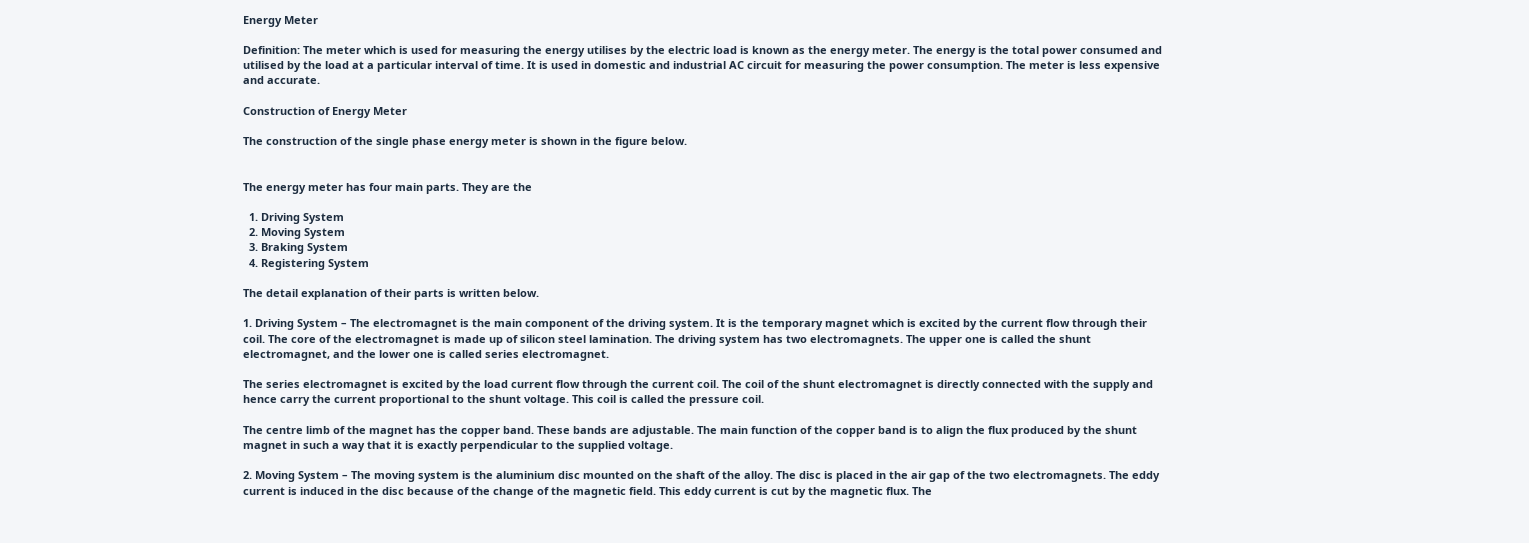Energy Meter

Definition: The meter which is used for measuring the energy utilises by the electric load is known as the energy meter. The energy is the total power consumed and utilised by the load at a particular interval of time. It is used in domestic and industrial AC circuit for measuring the power consumption. The meter is less expensive and accurate.

Construction of Energy Meter

The construction of the single phase energy meter is shown in the figure below.


The energy meter has four main parts. They are the

  1. Driving System
  2. Moving System
  3. Braking System
  4. Registering System

The detail explanation of their parts is written below.

1. Driving System – The electromagnet is the main component of the driving system. It is the temporary magnet which is excited by the current flow through their coil. The core of the electromagnet is made up of silicon steel lamination. The driving system has two electromagnets. The upper one is called the shunt electromagnet, and the lower one is called series electromagnet.

The series electromagnet is excited by the load current flow through the current coil. The coil of the shunt electromagnet is directly connected with the supply and hence carry the current proportional to the shunt voltage. This coil is called the pressure coil.

The centre limb of the magnet has the copper band. These bands are adjustable. The main function of the copper band is to align the flux produced by the shunt magnet in such a way that it is exactly perpendicular to the supplied voltage.

2. Moving System – The moving system is the aluminium disc mounted on the shaft of the alloy. The disc is placed in the air gap of the two electromagnets. The eddy current is induced in the disc because of the change of the magnetic field. This eddy current is cut by the magnetic flux. The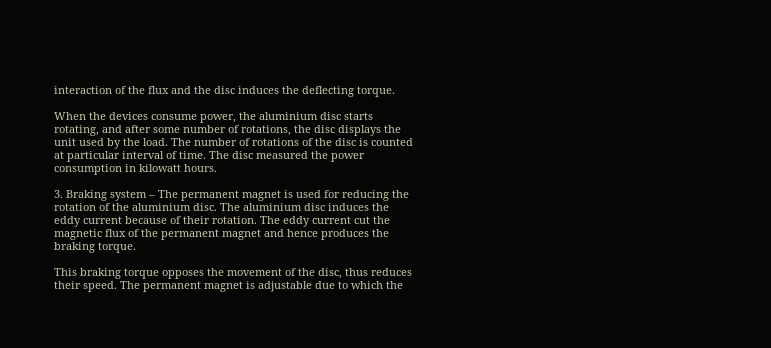interaction of the flux and the disc induces the deflecting torque.

When the devices consume power, the aluminium disc starts rotating, and after some number of rotations, the disc displays the unit used by the load. The number of rotations of the disc is counted at particular interval of time. The disc measured the power consumption in kilowatt hours.

3. Braking system – The permanent magnet is used for reducing the rotation of the aluminium disc. The aluminium disc induces the eddy current because of their rotation. The eddy current cut the magnetic flux of the permanent magnet and hence produces the braking torque.

This braking torque opposes the movement of the disc, thus reduces their speed. The permanent magnet is adjustable due to which the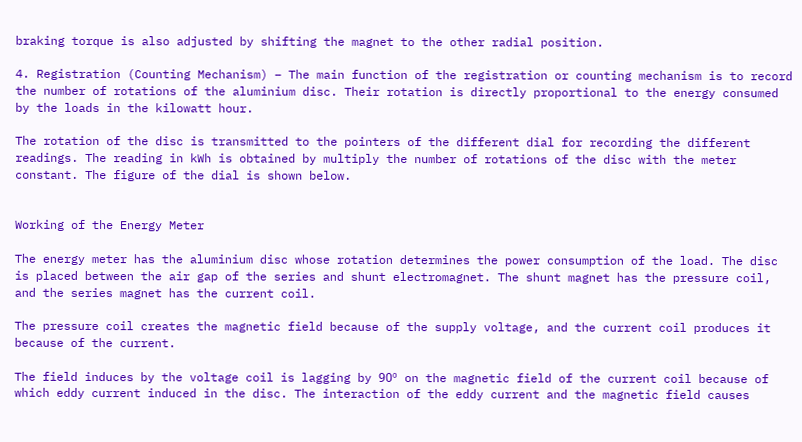braking torque is also adjusted by shifting the magnet to the other radial position.

4. Registration (Counting Mechanism) – The main function of the registration or counting mechanism is to record the number of rotations of the aluminium disc. Their rotation is directly proportional to the energy consumed by the loads in the kilowatt hour.

The rotation of the disc is transmitted to the pointers of the different dial for recording the different readings. The reading in kWh is obtained by multiply the number of rotations of the disc with the meter constant. The figure of the dial is shown below.


Working of the Energy Meter

The energy meter has the aluminium disc whose rotation determines the power consumption of the load. The disc is placed between the air gap of the series and shunt electromagnet. The shunt magnet has the pressure coil, and the series magnet has the current coil.

The pressure coil creates the magnetic field because of the supply voltage, and the current coil produces it because of the current.

The field induces by the voltage coil is lagging by 90º on the magnetic field of the current coil because of which eddy current induced in the disc. The interaction of the eddy current and the magnetic field causes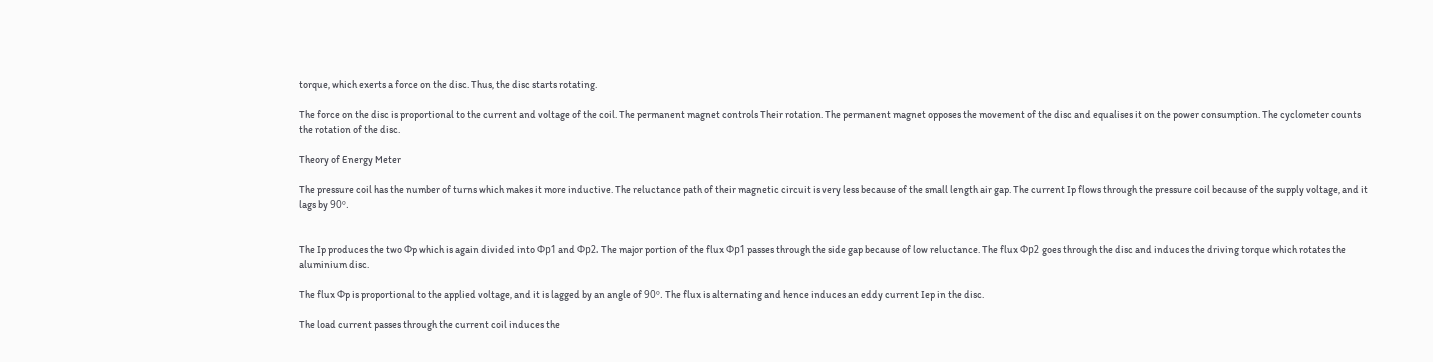torque, which exerts a force on the disc. Thus, the disc starts rotating.

The force on the disc is proportional to the current and voltage of the coil. The permanent magnet controls Their rotation. The permanent magnet opposes the movement of the disc and equalises it on the power consumption. The cyclometer counts the rotation of the disc.

Theory of Energy Meter

The pressure coil has the number of turns which makes it more inductive. The reluctance path of their magnetic circuit is very less because of the small length air gap. The current Ip flows through the pressure coil because of the supply voltage, and it lags by 90º.


The Ip produces the two Φp which is again divided into Φp1 and Φp2. The major portion of the flux Φp1 passes through the side gap because of low reluctance. The flux Φp2 goes through the disc and induces the driving torque which rotates the aluminium disc.

The flux Φp is proportional to the applied voltage, and it is lagged by an angle of 90º. The flux is alternating and hence induces an eddy current Iep in the disc.

The load current passes through the current coil induces the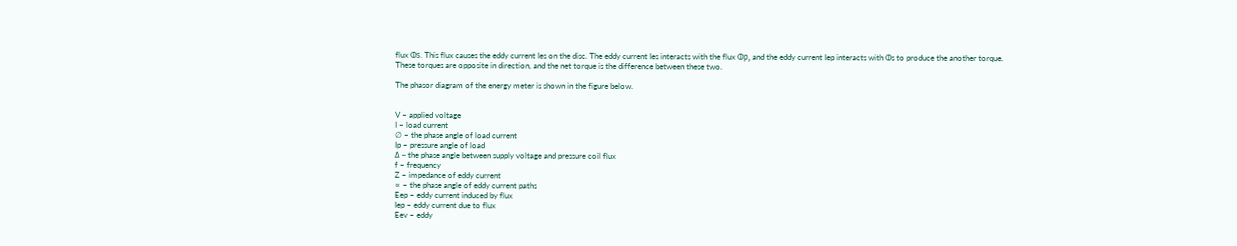flux Φs. This flux causes the eddy current Ies on the disc. The eddy current Ies interacts with the flux Φp, and the eddy current Iep interacts with Φs to produce the another torque. These torques are opposite in direction, and the net torque is the difference between these two.

The phasor diagram of the energy meter is shown in the figure below.


V – applied voltage
I – load current
∅ – the phase angle of load current
Ip – pressure angle of load
Δ – the phase angle between supply voltage and pressure coil flux
f – frequency
Z – impedance of eddy current
∝ – the phase angle of eddy current paths
Eep – eddy current induced by flux
Iep – eddy current due to flux
Eev – eddy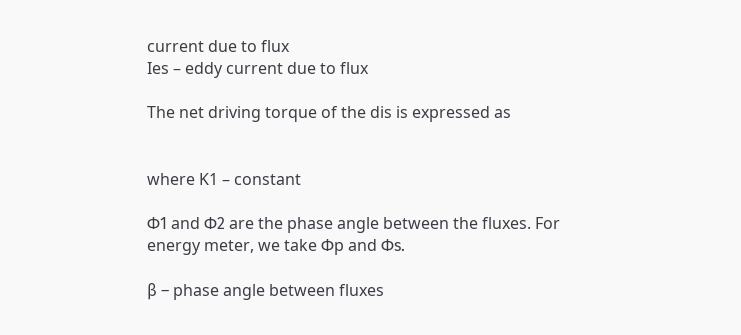current due to flux
Ies – eddy current due to flux

The net driving torque of the dis is expressed as


where K1 – constant

Φ1 and Φ2 are the phase angle between the fluxes. For energy meter, we take Φp and Φs.

β – phase angle between fluxes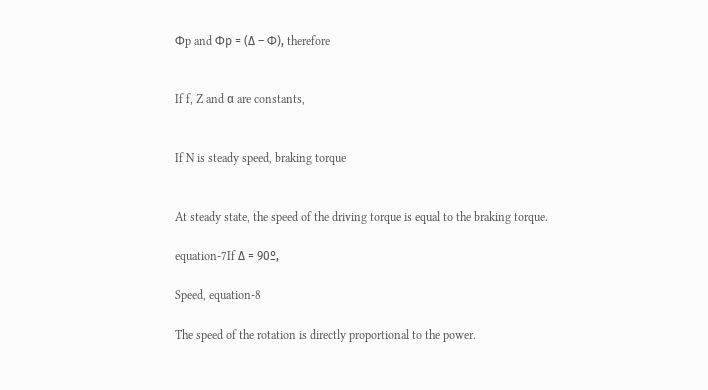Φp and Φp = (Δ – Φ), therefore


If f, Z and α are constants,


If N is steady speed, braking torque


At steady state, the speed of the driving torque is equal to the braking torque.

equation-7If Δ = 90º,

Speed, equation-8

The speed of the rotation is directly proportional to the power.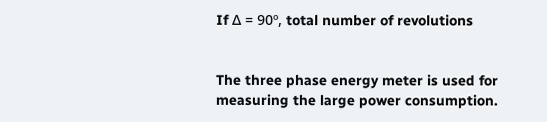If Δ = 90º, total number of revolutions


The three phase energy meter is used for measuring the large power consumption.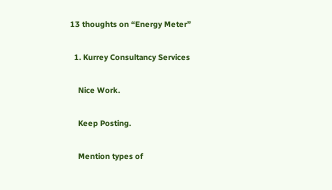13 thoughts on “Energy Meter”

  1. Kurrey Consultancy Services

    Nice Work.

    Keep Posting.

    Mention types of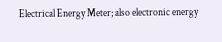Electrical Energy Meter; also electronic energy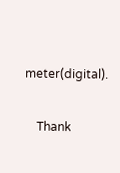meter(digital).

    Thank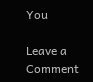You

Leave a Comment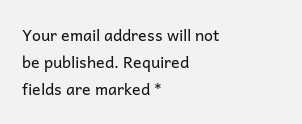Your email address will not be published. Required fields are marked *